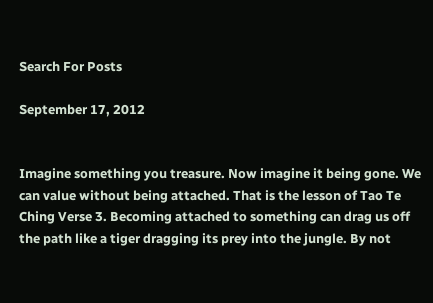Search For Posts

September 17, 2012


Imagine something you treasure. Now imagine it being gone. We can value without being attached. That is the lesson of Tao Te Ching Verse 3. Becoming attached to something can drag us off the path like a tiger dragging its prey into the jungle. By not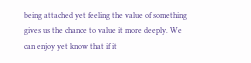being attached yet feeling the value of something gives us the chance to value it more deeply. We can enjoy yet know that if it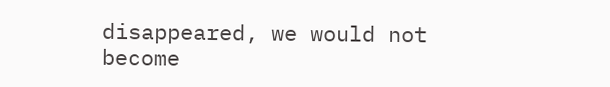disappeared, we would not become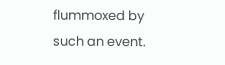flummoxed by such an event.